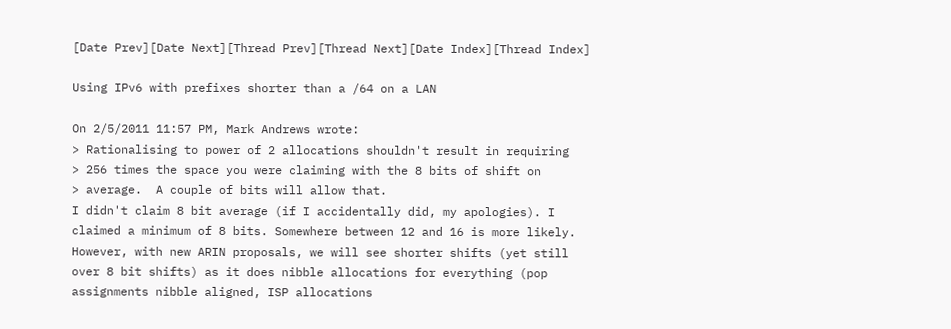[Date Prev][Date Next][Thread Prev][Thread Next][Date Index][Thread Index]

Using IPv6 with prefixes shorter than a /64 on a LAN

On 2/5/2011 11:57 PM, Mark Andrews wrote:
> Rationalising to power of 2 allocations shouldn't result in requiring
> 256 times the space you were claiming with the 8 bits of shift on
> average.  A couple of bits will allow that.
I didn't claim 8 bit average (if I accidentally did, my apologies). I
claimed a minimum of 8 bits. Somewhere between 12 and 16 is more likely.
However, with new ARIN proposals, we will see shorter shifts (yet still
over 8 bit shifts) as it does nibble allocations for everything (pop
assignments nibble aligned, ISP allocations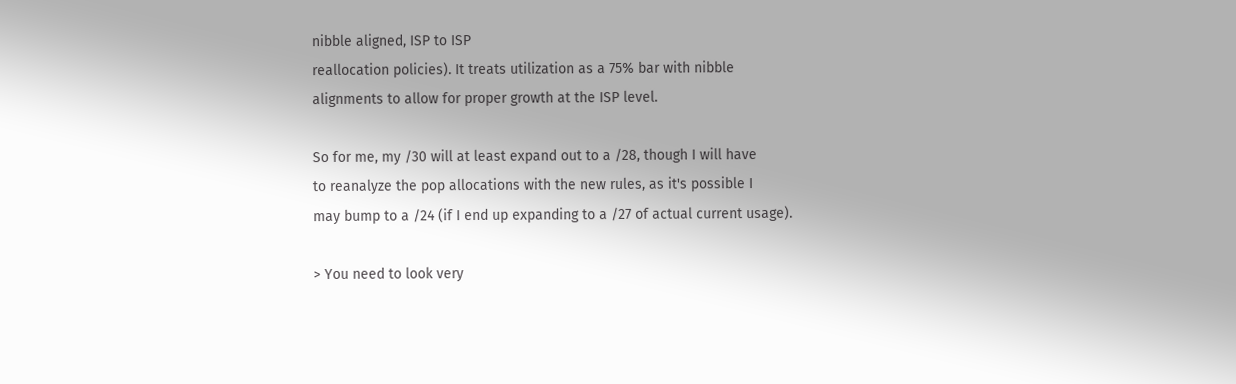nibble aligned, ISP to ISP
reallocation policies). It treats utilization as a 75% bar with nibble
alignments to allow for proper growth at the ISP level.

So for me, my /30 will at least expand out to a /28, though I will have
to reanalyze the pop allocations with the new rules, as it's possible I
may bump to a /24 (if I end up expanding to a /27 of actual current usage).

> You need to look very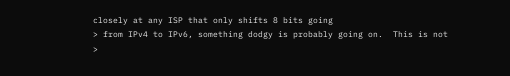closely at any ISP that only shifts 8 bits going
> from IPv4 to IPv6, something dodgy is probably going on.  This is not
>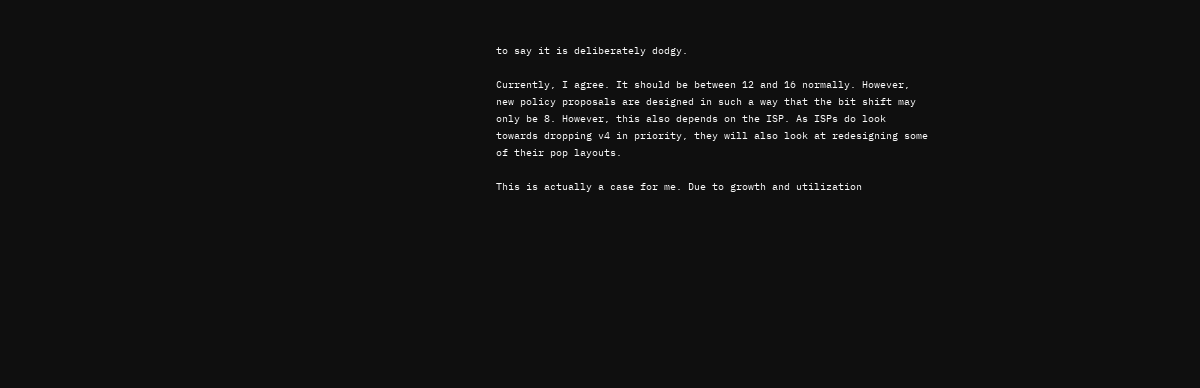to say it is deliberately dodgy.

Currently, I agree. It should be between 12 and 16 normally. However,
new policy proposals are designed in such a way that the bit shift may
only be 8. However, this also depends on the ISP. As ISPs do look
towards dropping v4 in priority, they will also look at redesigning some
of their pop layouts.

This is actually a case for me. Due to growth and utilization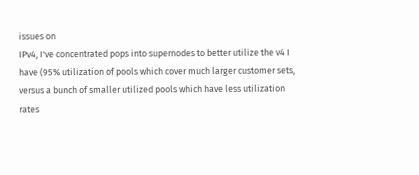issues on
IPv4, I've concentrated pops into supernodes to better utilize the v4 I
have (95% utilization of pools which cover much larger customer sets,
versus a bunch of smaller utilized pools which have less utilization
rates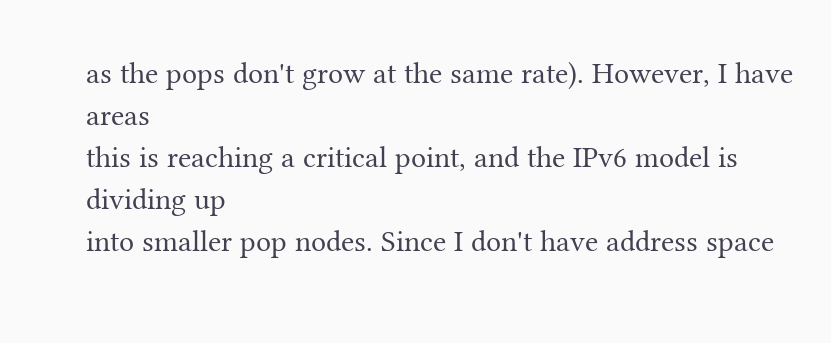as the pops don't grow at the same rate). However, I have areas
this is reaching a critical point, and the IPv6 model is dividing up
into smaller pop nodes. Since I don't have address space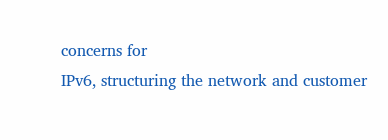concerns for
IPv6, structuring the network and customer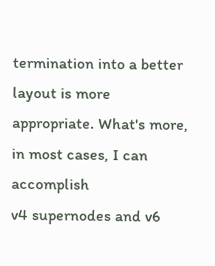termination into a better
layout is more appropriate. What's more, in most cases, I can accomplish
v4 supernodes and v6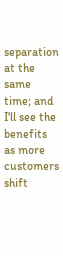separation at the same time; and I'll see the
benefits as more customers shift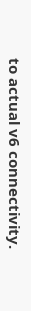to actual v6 connectivity.